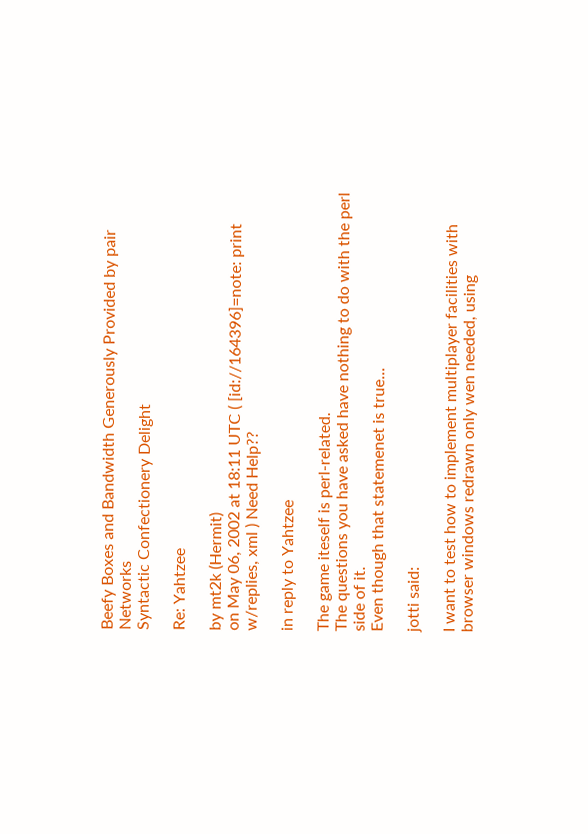Beefy Boxes and Bandwidth Generously Provided by pair Networks
Syntactic Confectionery Delight

Re: Yahtzee

by mt2k (Hermit)
on May 06, 2002 at 18:11 UTC ( [id://164396]=note: print w/replies, xml ) Need Help??

in reply to Yahtzee

The game iteself is perl-related.
The questions you have asked have nothing to do with the perl side of it.
Even though that statemenet is true...

jotti said:

I want to test how to implement multiplayer facilities with browser windows redrawn only wen needed, using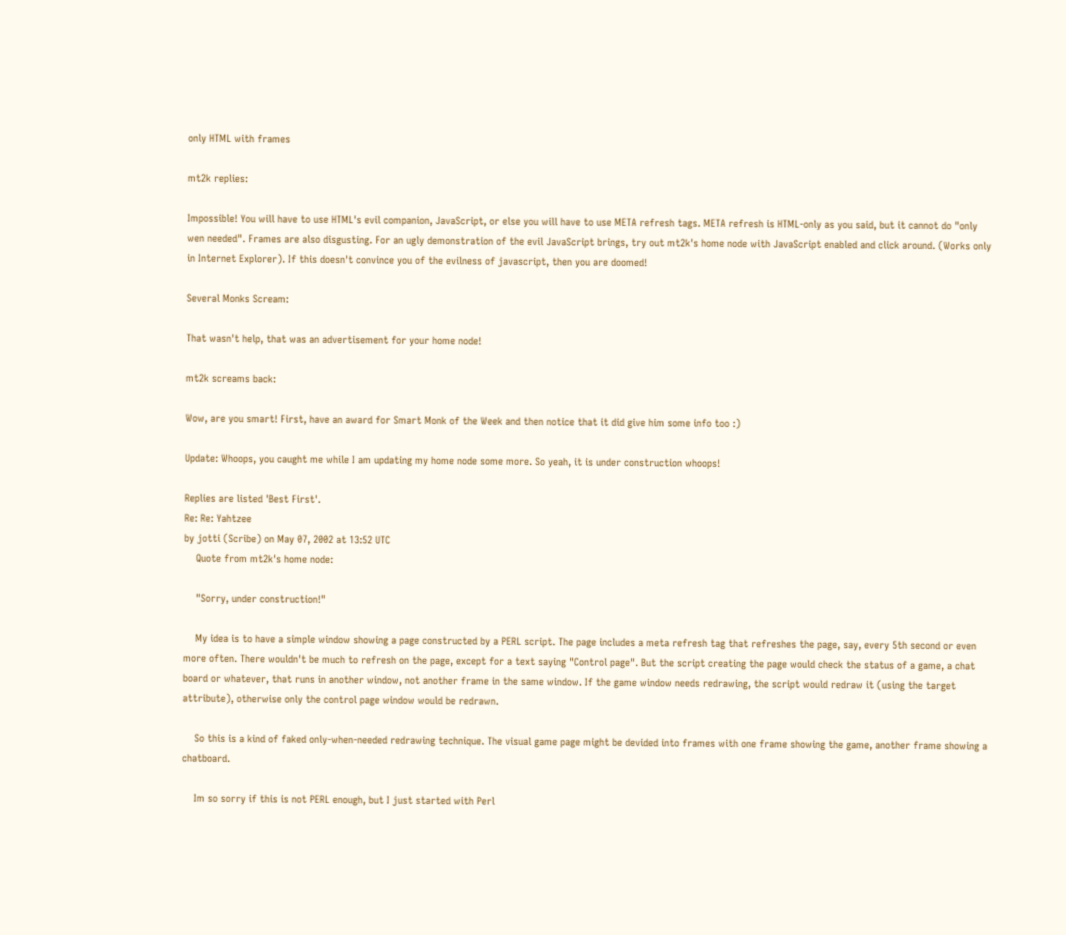only HTML with frames

mt2k replies:

Impossible! You will have to use HTML's evil companion, JavaScript, or else you will have to use META refresh tags. META refresh is HTML-only as you said, but it cannot do "only wen needed". Frames are also disgusting. For an ugly demonstration of the evil JavaScript brings, try out mt2k's home node with JavaScript enabled and click around. (Works only in Internet Explorer). If this doesn't convince you of the evilness of javascript, then you are doomed!

Several Monks Scream:

That wasn't help, that was an advertisement for your home node!

mt2k screams back:

Wow, are you smart! First, have an award for Smart Monk of the Week and then notice that it did give him some info too :)

Update: Whoops, you caught me while I am updating my home node some more. So yeah, it is under construction whoops!

Replies are listed 'Best First'.
Re: Re: Yahtzee
by jotti (Scribe) on May 07, 2002 at 13:52 UTC
    Quote from mt2k's home node:

    "Sorry, under construction!"

    My idea is to have a simple window showing a page constructed by a PERL script. The page includes a meta refresh tag that refreshes the page, say, every 5th second or even more often. There wouldn't be much to refresh on the page, except for a text saying "Control page". But the script creating the page would check the status of a game, a chat board or whatever, that runs in another window, not another frame in the same window. If the game window needs redrawing, the script would redraw it (using the target attribute), otherwise only the control page window would be redrawn.

    So this is a kind of faked only-when-needed redrawing technique. The visual game page might be devided into frames with one frame showing the game, another frame showing a chatboard.

    Im so sorry if this is not PERL enough, but I just started with Perl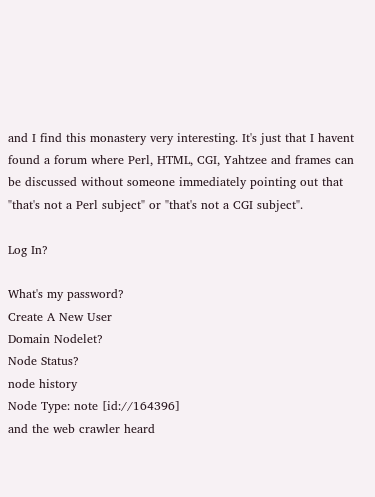and I find this monastery very interesting. It's just that I havent found a forum where Perl, HTML, CGI, Yahtzee and frames can be discussed without someone immediately pointing out that "that's not a Perl subject" or "that's not a CGI subject".

Log In?

What's my password?
Create A New User
Domain Nodelet?
Node Status?
node history
Node Type: note [id://164396]
and the web crawler heard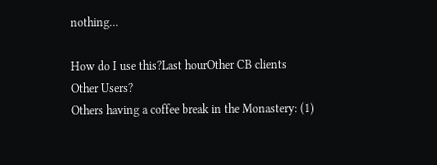nothing...

How do I use this?Last hourOther CB clients
Other Users?
Others having a coffee break in the Monastery: (1)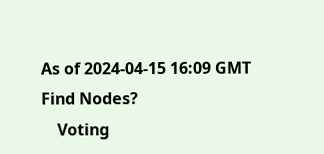As of 2024-04-15 16:09 GMT
Find Nodes?
    Voting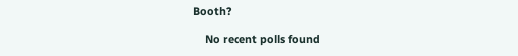Booth?

    No recent polls found